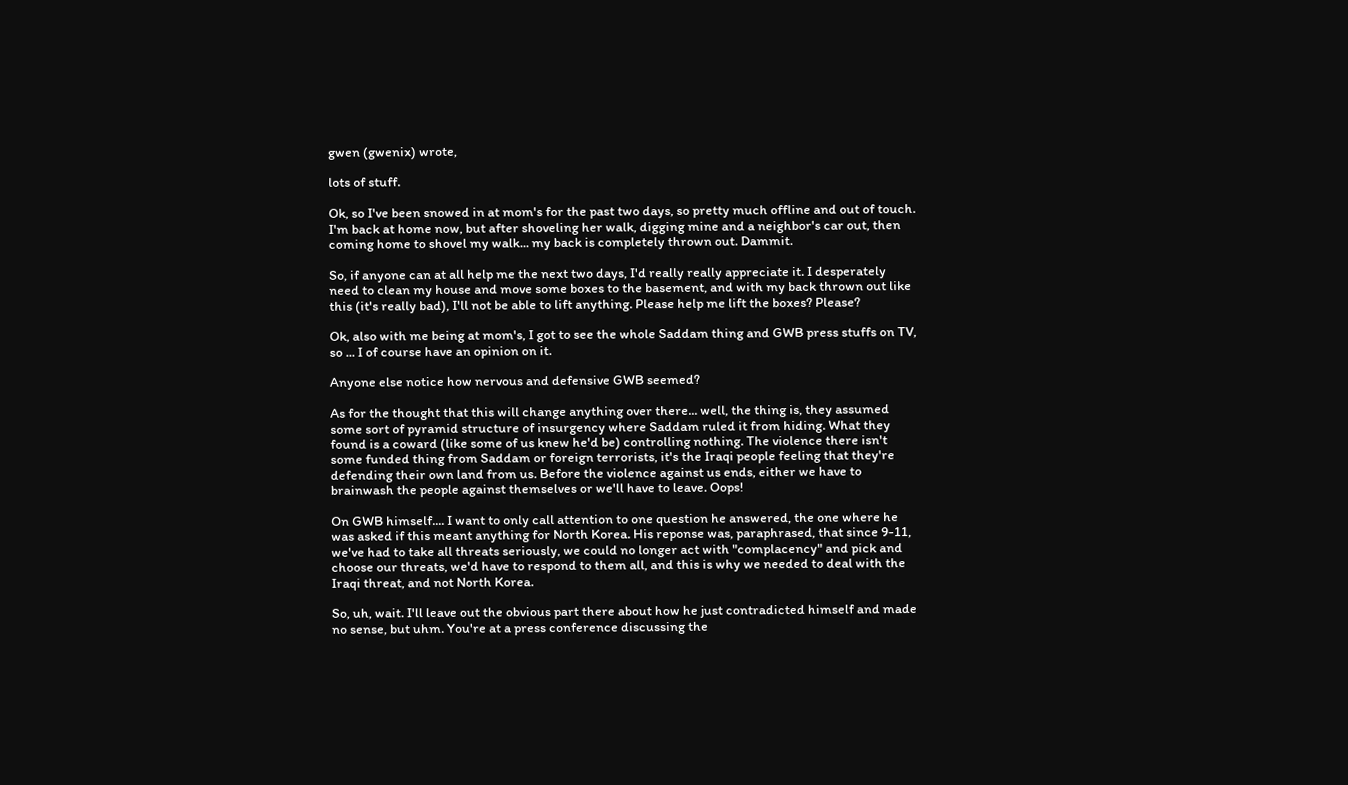gwen (gwenix) wrote,

lots of stuff.

Ok, so I've been snowed in at mom's for the past two days, so pretty much offline and out of touch. I'm back at home now, but after shoveling her walk, digging mine and a neighbor's car out, then coming home to shovel my walk... my back is completely thrown out. Dammit.

So, if anyone can at all help me the next two days, I'd really really appreciate it. I desperately need to clean my house and move some boxes to the basement, and with my back thrown out like this (it's really bad), I'll not be able to lift anything. Please help me lift the boxes? Please?

Ok, also with me being at mom's, I got to see the whole Saddam thing and GWB press stuffs on TV, so ... I of course have an opinion on it.

Anyone else notice how nervous and defensive GWB seemed?

As for the thought that this will change anything over there... well, the thing is, they assumed some sort of pyramid structure of insurgency where Saddam ruled it from hiding. What they found is a coward (like some of us knew he'd be) controlling nothing. The violence there isn't some funded thing from Saddam or foreign terrorists, it's the Iraqi people feeling that they're defending their own land from us. Before the violence against us ends, either we have to brainwash the people against themselves or we'll have to leave. Oops!

On GWB himself.... I want to only call attention to one question he answered, the one where he was asked if this meant anything for North Korea. His reponse was, paraphrased, that since 9-11, we've had to take all threats seriously, we could no longer act with "complacency" and pick and choose our threats, we'd have to respond to them all, and this is why we needed to deal with the Iraqi threat, and not North Korea.

So, uh, wait. I'll leave out the obvious part there about how he just contradicted himself and made no sense, but uhm. You're at a press conference discussing the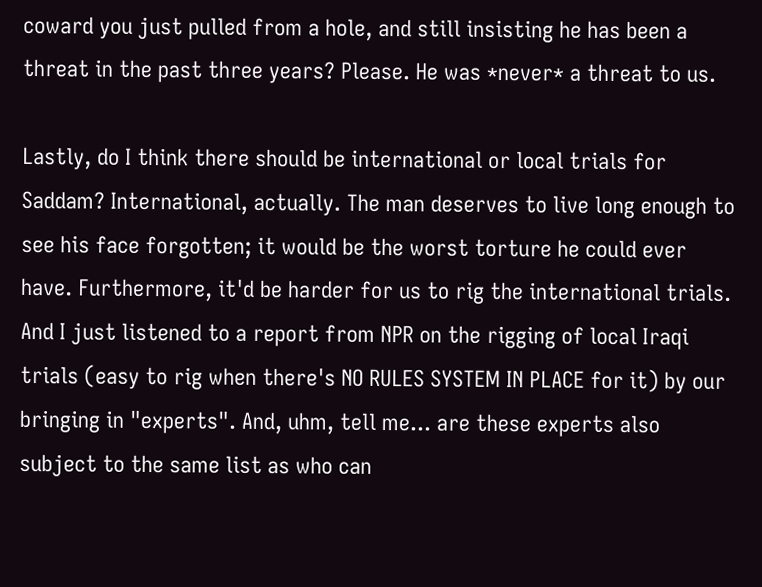coward you just pulled from a hole, and still insisting he has been a threat in the past three years? Please. He was *never* a threat to us.

Lastly, do I think there should be international or local trials for Saddam? International, actually. The man deserves to live long enough to see his face forgotten; it would be the worst torture he could ever have. Furthermore, it'd be harder for us to rig the international trials. And I just listened to a report from NPR on the rigging of local Iraqi trials (easy to rig when there's NO RULES SYSTEM IN PLACE for it) by our bringing in "experts". And, uhm, tell me... are these experts also subject to the same list as who can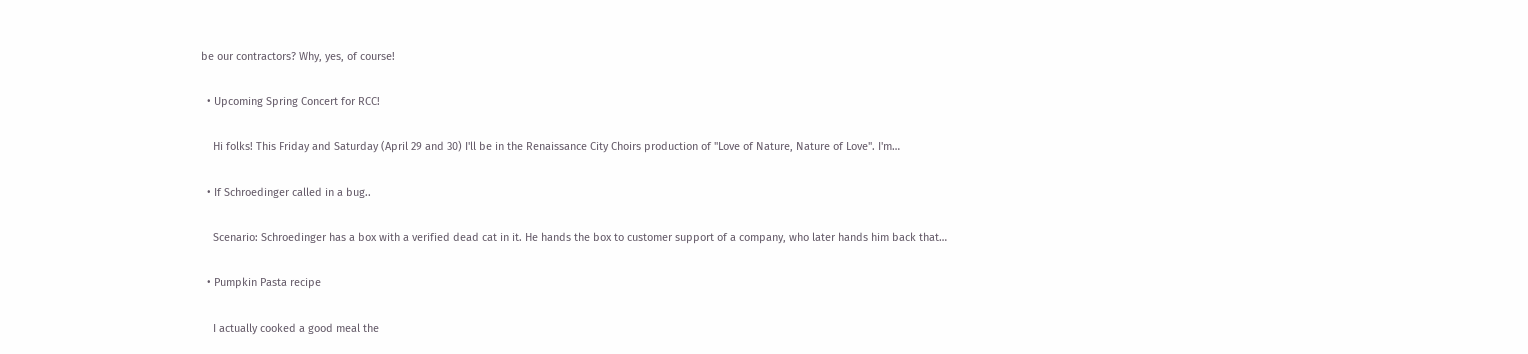be our contractors? Why, yes, of course!

  • Upcoming Spring Concert for RCC!

    Hi folks! This Friday and Saturday (April 29 and 30) I'll be in the Renaissance City Choirs production of "Love of Nature, Nature of Love". I'm…

  • If Schroedinger called in a bug..

    Scenario: Schroedinger has a box with a verified dead cat in it. He hands the box to customer support of a company, who later hands him back that…

  • Pumpkin Pasta recipe

    I actually cooked a good meal the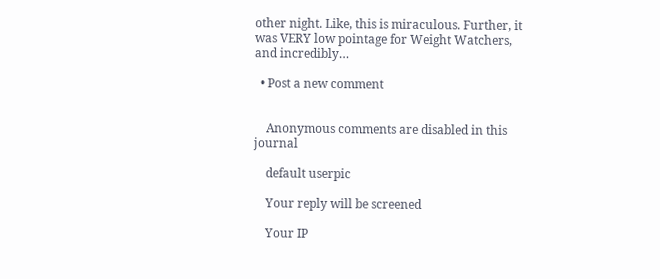other night. Like, this is miraculous. Further, it was VERY low pointage for Weight Watchers, and incredibly…

  • Post a new comment


    Anonymous comments are disabled in this journal

    default userpic

    Your reply will be screened

    Your IP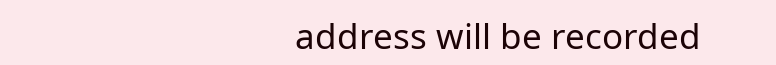address will be recorded